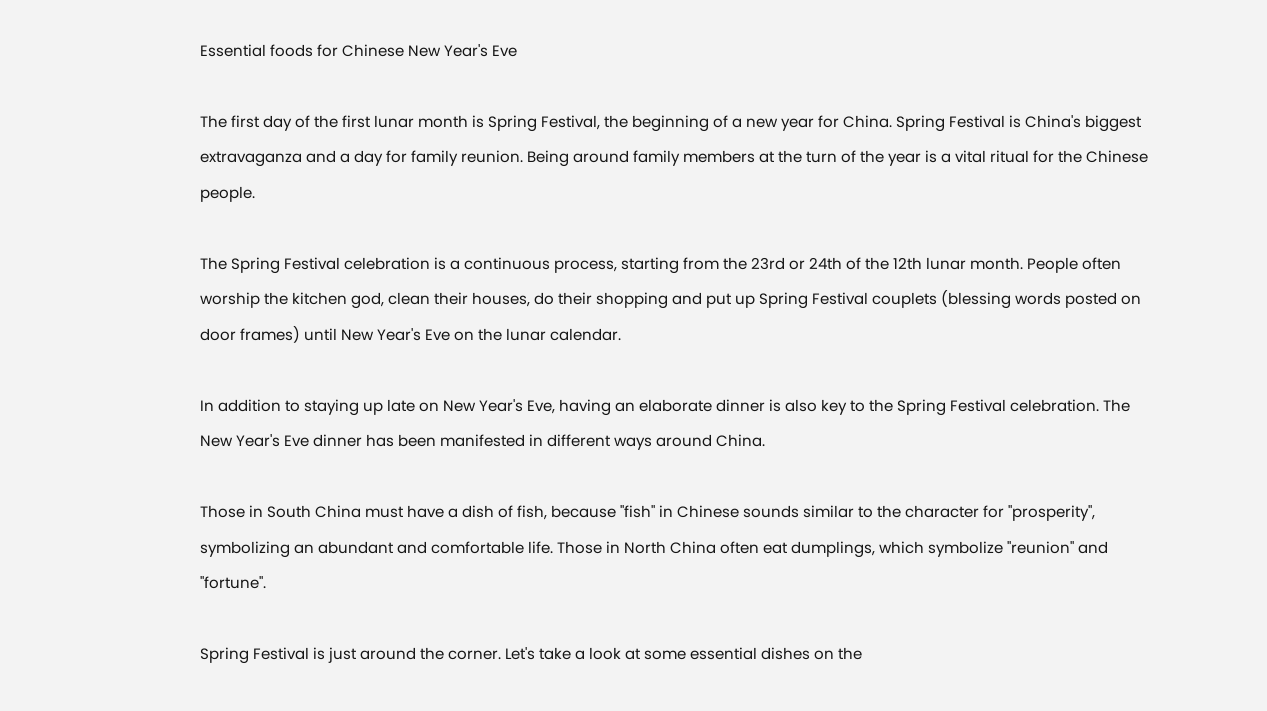Essential foods for Chinese New Year's Eve

The first day of the first lunar month is Spring Festival, the beginning of a new year for China. Spring Festival is China's biggest extravaganza and a day for family reunion. Being around family members at the turn of the year is a vital ritual for the Chinese people.

The Spring Festival celebration is a continuous process, starting from the 23rd or 24th of the 12th lunar month. People often worship the kitchen god, clean their houses, do their shopping and put up Spring Festival couplets (blessing words posted on door frames) until New Year's Eve on the lunar calendar.

In addition to staying up late on New Year's Eve, having an elaborate dinner is also key to the Spring Festival celebration. The New Year's Eve dinner has been manifested in different ways around China.

Those in South China must have a dish of fish, because "fish" in Chinese sounds similar to the character for "prosperity", symbolizing an abundant and comfortable life. Those in North China often eat dumplings, which symbolize "reunion" and "fortune".

Spring Festival is just around the corner. Let's take a look at some essential dishes on the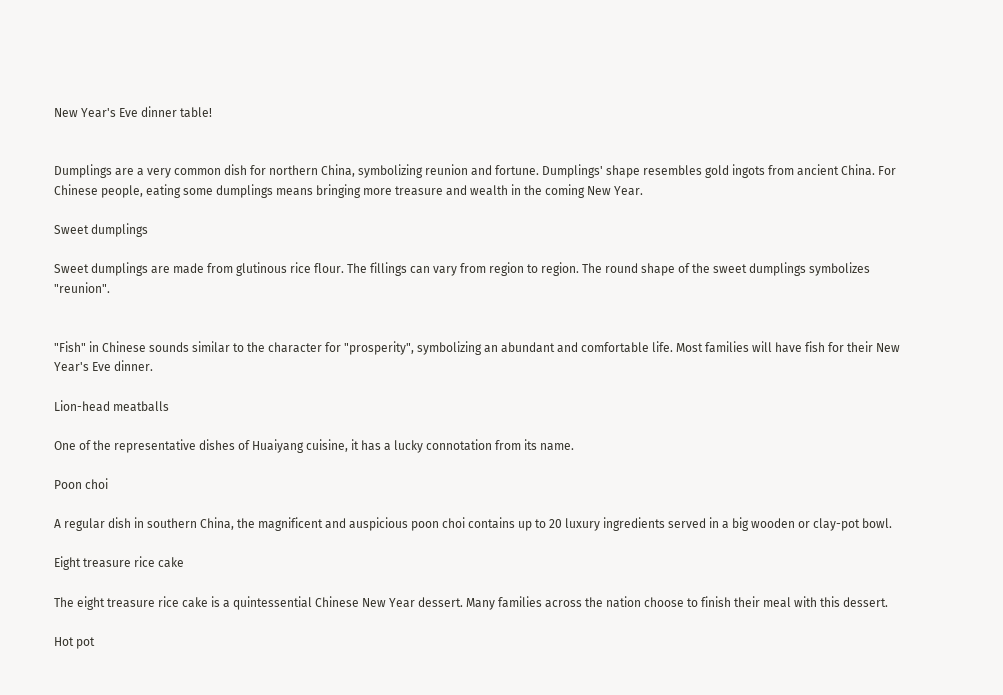New Year's Eve dinner table!


Dumplings are a very common dish for northern China, symbolizing reunion and fortune. Dumplings' shape resembles gold ingots from ancient China. For Chinese people, eating some dumplings means bringing more treasure and wealth in the coming New Year.

Sweet dumplings

Sweet dumplings are made from glutinous rice flour. The fillings can vary from region to region. The round shape of the sweet dumplings symbolizes "reunion".


"Fish" in Chinese sounds similar to the character for "prosperity", symbolizing an abundant and comfortable life. Most families will have fish for their New Year's Eve dinner.

Lion-head meatballs

One of the representative dishes of Huaiyang cuisine, it has a lucky connotation from its name.

Poon choi

A regular dish in southern China, the magnificent and auspicious poon choi contains up to 20 luxury ingredients served in a big wooden or clay-pot bowl.

Eight treasure rice cake

The eight treasure rice cake is a quintessential Chinese New Year dessert. Many families across the nation choose to finish their meal with this dessert.

Hot pot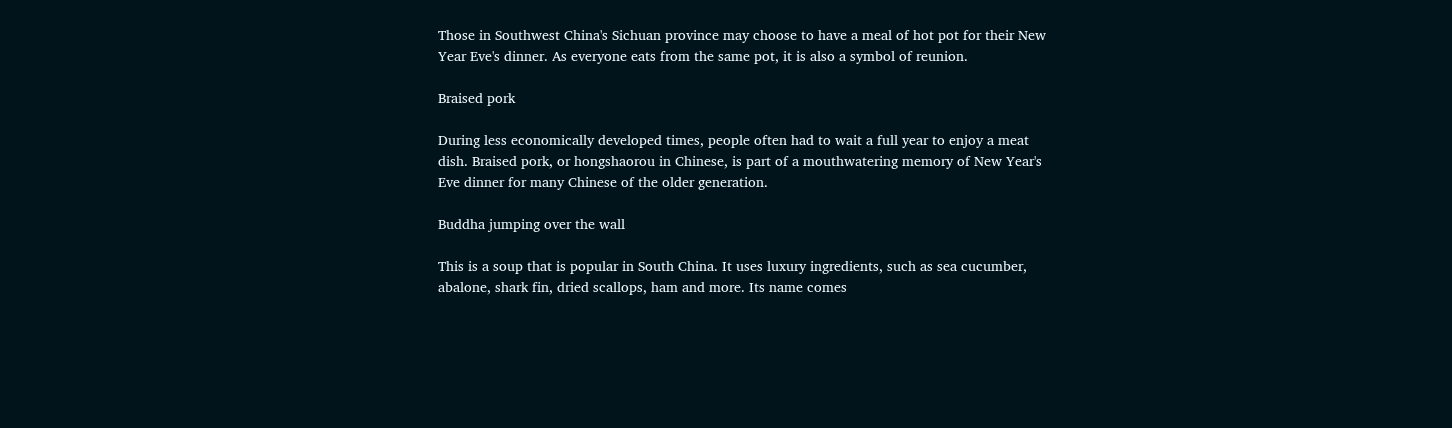Those in Southwest China's Sichuan province may choose to have a meal of hot pot for their New Year Eve's dinner. As everyone eats from the same pot, it is also a symbol of reunion.

Braised pork

During less economically developed times, people often had to wait a full year to enjoy a meat dish. Braised pork, or hongshaorou in Chinese, is part of a mouthwatering memory of New Year's Eve dinner for many Chinese of the older generation.

Buddha jumping over the wall

This is a soup that is popular in South China. It uses luxury ingredients, such as sea cucumber, abalone, shark fin, dried scallops, ham and more. Its name comes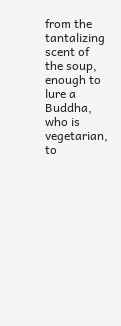from the tantalizing scent of the soup, enough to lure a Buddha, who is vegetarian, to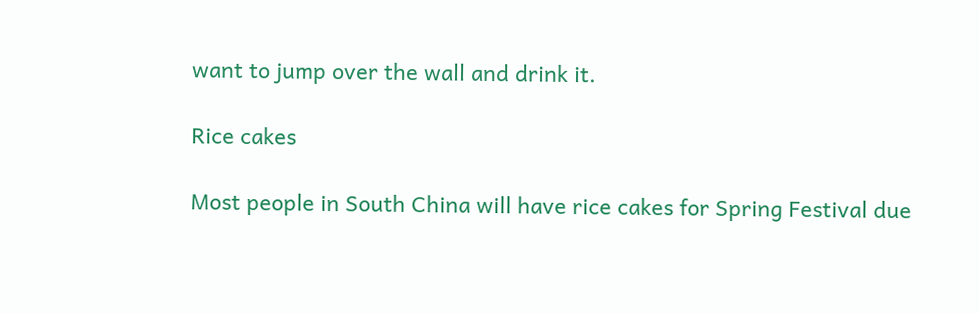want to jump over the wall and drink it.

Rice cakes

Most people in South China will have rice cakes for Spring Festival due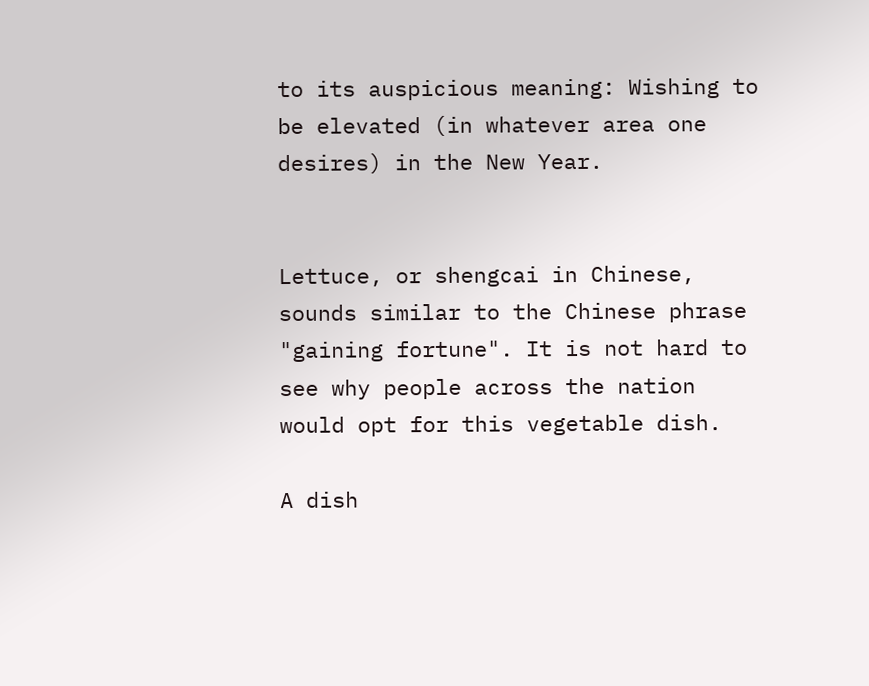to its auspicious meaning: Wishing to be elevated (in whatever area one desires) in the New Year.


Lettuce, or shengcai in Chinese, sounds similar to the Chinese phrase "gaining fortune". It is not hard to see why people across the nation would opt for this vegetable dish.

A dish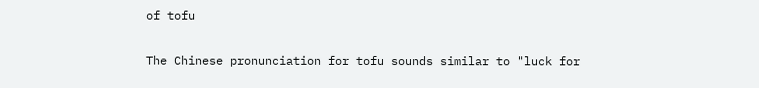of tofu

The Chinese pronunciation for tofu sounds similar to "luck for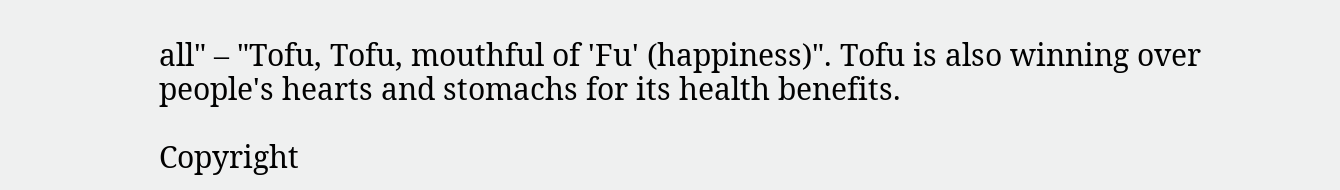all" – "Tofu, Tofu, mouthful of 'Fu' (happiness)". Tofu is also winning over people's hearts and stomachs for its health benefits.

Copyright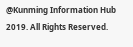@Kunming Information Hub 2019. All Rights Reserved.